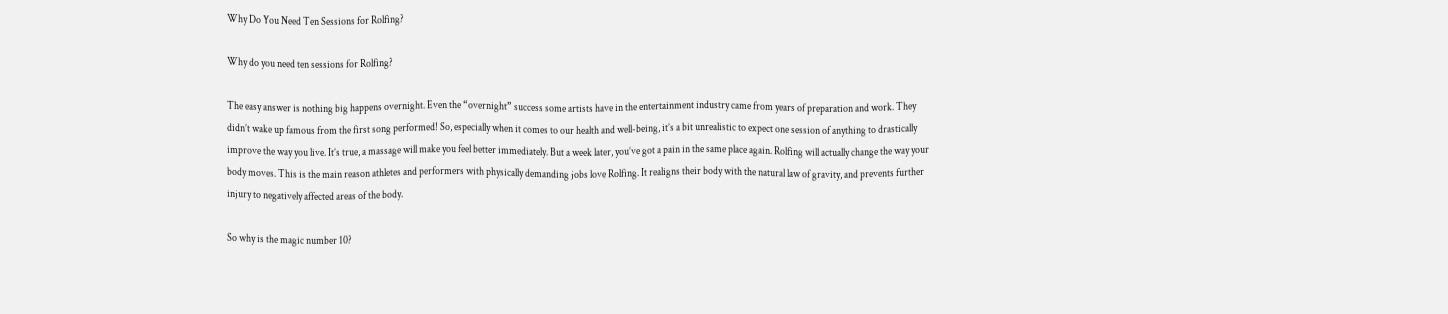Why Do You Need Ten Sessions for Rolfing?

Why do you need ten sessions for Rolfing?

The easy answer is nothing big happens overnight. Even the “overnight” success some artists have in the entertainment industry came from years of preparation and work. They didn’t wake up famous from the first song performed! So, especially when it comes to our health and well-being, it’s a bit unrealistic to expect one session of anything to drastically improve the way you live. It’s true, a massage will make you feel better immediately. But a week later, you’ve got a pain in the same place again. Rolfing will actually change the way your body moves. This is the main reason athletes and performers with physically demanding jobs love Rolfing. It realigns their body with the natural law of gravity, and prevents further injury to negatively affected areas of the body.

So why is the magic number 10?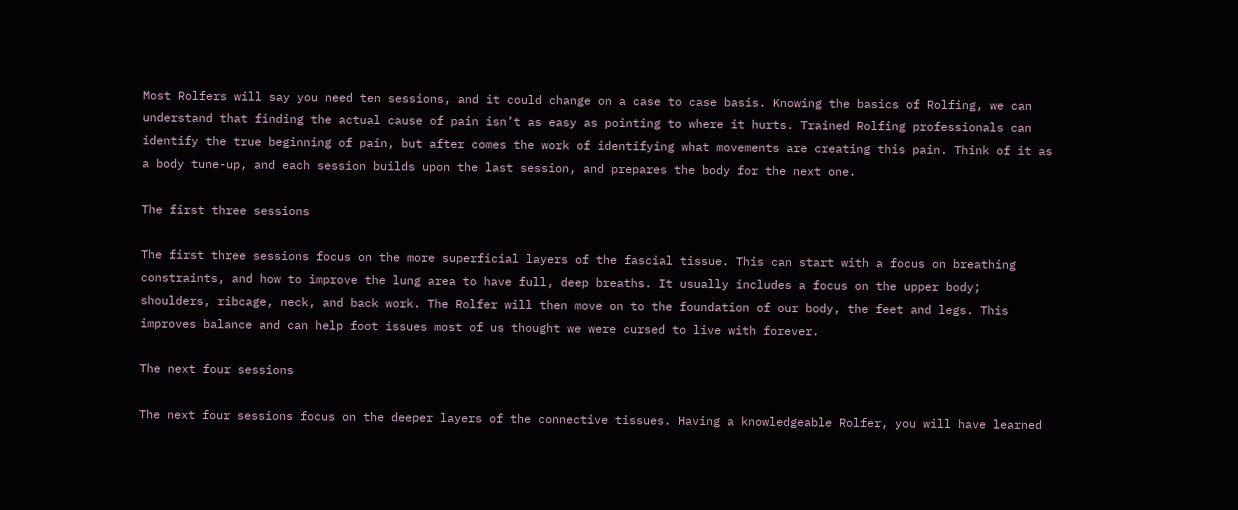Most Rolfers will say you need ten sessions, and it could change on a case to case basis. Knowing the basics of Rolfing, we can understand that finding the actual cause of pain isn’t as easy as pointing to where it hurts. Trained Rolfing professionals can identify the true beginning of pain, but after comes the work of identifying what movements are creating this pain. Think of it as a body tune-up, and each session builds upon the last session, and prepares the body for the next one.

The first three sessions

The first three sessions focus on the more superficial layers of the fascial tissue. This can start with a focus on breathing constraints, and how to improve the lung area to have full, deep breaths. It usually includes a focus on the upper body; shoulders, ribcage, neck, and back work. The Rolfer will then move on to the foundation of our body, the feet and legs. This improves balance and can help foot issues most of us thought we were cursed to live with forever.

The next four sessions

The next four sessions focus on the deeper layers of the connective tissues. Having a knowledgeable Rolfer, you will have learned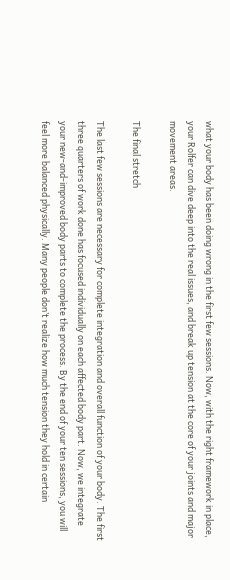what your body has been doing wrong in the first few sessions. Now, with the right framework in place, your Rolfer can dive deep into the real issues, and break up tension at the core of your joints and major movement areas.

The final stretch

The last few sessions are necessary for complete integration and overall function of your body. The first three quarters of work done has focused individually on each affected body part. Now, we integrate your new-and-improved body parts to complete the process. By the end of your ten sessions, you will feel more balanced physically. Many people don’t realize how much tension they hold in certain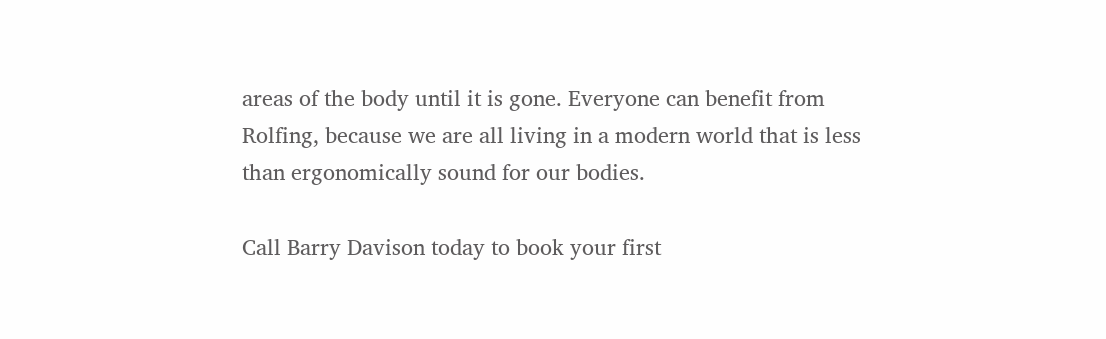areas of the body until it is gone. Everyone can benefit from Rolfing, because we are all living in a modern world that is less than ergonomically sound for our bodies.

Call Barry Davison today to book your first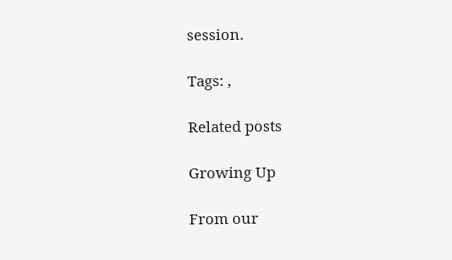session.

Tags: ,

Related posts

Growing Up

From our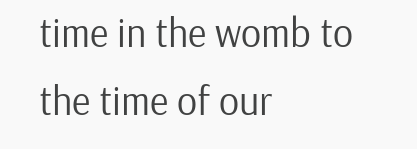time in the womb to the time of our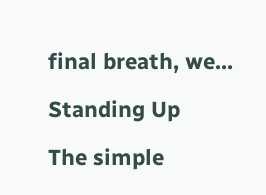final breath, we...

Standing Up

The simple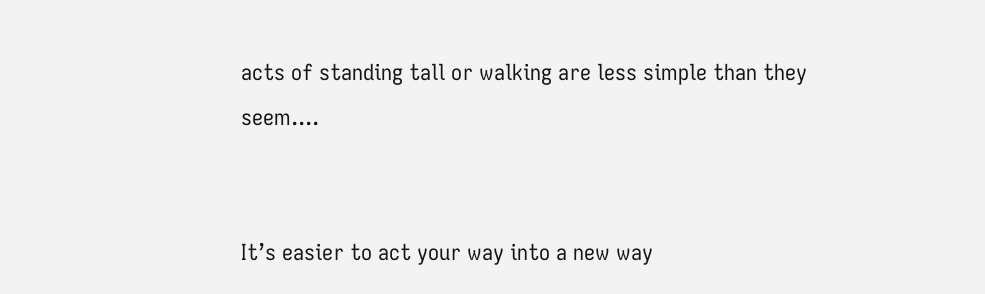acts of standing tall or walking are less simple than they seem....


It’s easier to act your way into a new way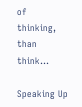of thinking, than think...

Speaking Up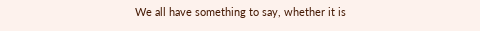We all have something to say, whether it is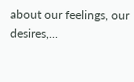about our feelings, our desires,...